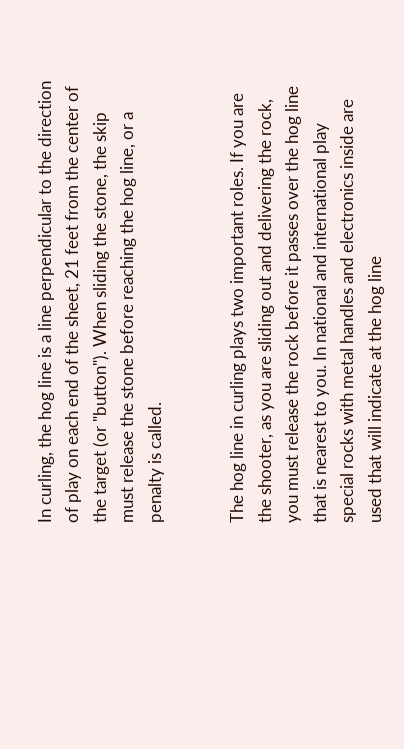In curling, the hog line is a line perpendicular to the direction of play on each end of the sheet, 21 feet from the center of the target (or "button"). When sliding the stone, the skip must release the stone before reaching the hog line, or a penalty is called.


The hog line in curling plays two important roles. If you are the shooter, as you are sliding out and delivering the rock, you must release the rock before it passes over the hog line that is nearest to you. In national and international play special rocks with metal handles and electronics inside are used that will indicate at the hog line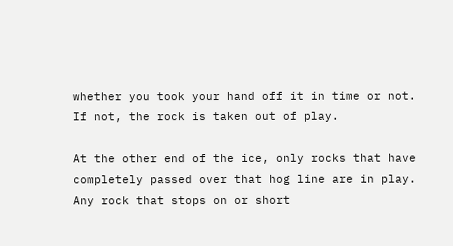whether you took your hand off it in time or not. If not, the rock is taken out of play.

At the other end of the ice, only rocks that have completely passed over that hog line are in play. Any rock that stops on or short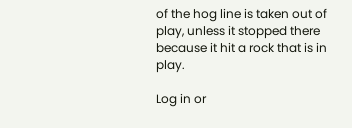of the hog line is taken out of play, unless it stopped there because it hit a rock that is in play.

Log in or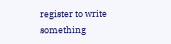register to write something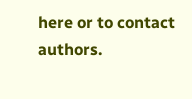here or to contact authors.